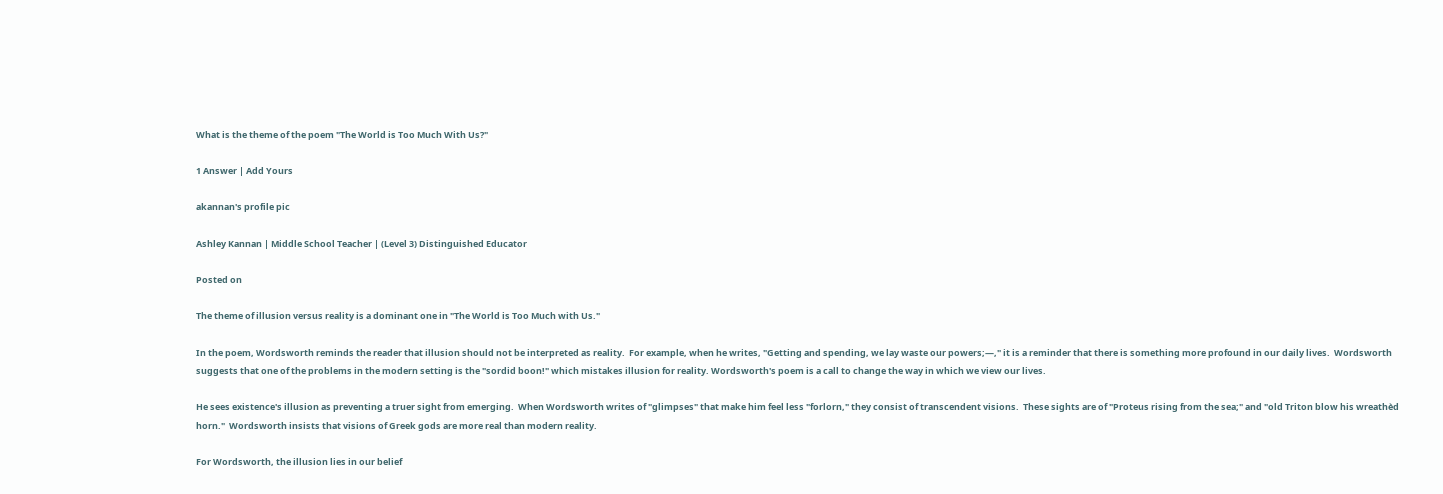What is the theme of the poem "The World is Too Much With Us?"

1 Answer | Add Yours

akannan's profile pic

Ashley Kannan | Middle School Teacher | (Level 3) Distinguished Educator

Posted on

The theme of illusion versus reality is a dominant one in "The World is Too Much with Us."

In the poem, Wordsworth reminds the reader that illusion should not be interpreted as reality.  For example, when he writes, "Getting and spending, we lay waste our powers;—," it is a reminder that there is something more profound in our daily lives.  Wordsworth suggests that one of the problems in the modern setting is the "sordid boon!" which mistakes illusion for reality. Wordsworth's poem is a call to change the way in which we view our lives.

He sees existence's illusion as preventing a truer sight from emerging.  When Wordsworth writes of "glimpses" that make him feel less "forlorn," they consist of transcendent visions.  These sights are of "Proteus rising from the sea;" and "old Triton blow his wreathèd horn."  Wordsworth insists that visions of Greek gods are more real than modern reality.

For Wordsworth, the illusion lies in our belief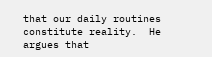that our daily routines constitute reality.  He argues that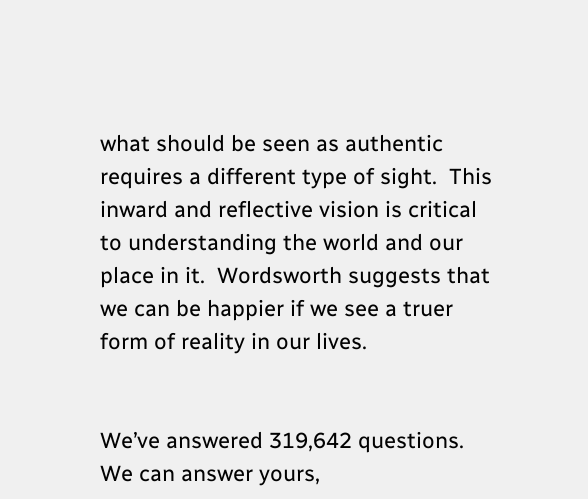what should be seen as authentic requires a different type of sight.  This inward and reflective vision is critical to understanding the world and our place in it.  Wordsworth suggests that we can be happier if we see a truer form of reality in our lives.


We’ve answered 319,642 questions. We can answer yours,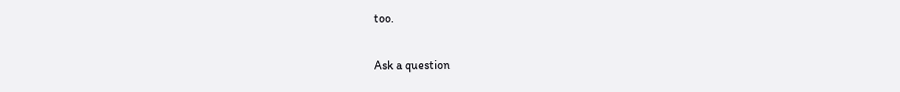too.

Ask a question